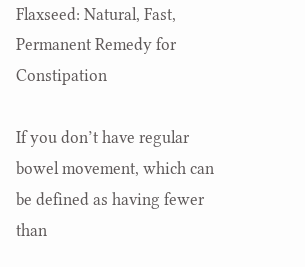Flaxseed: Natural, Fast, Permanent Remedy for Constipation

If you don’t have regular bowel movement, which can be defined as having fewer than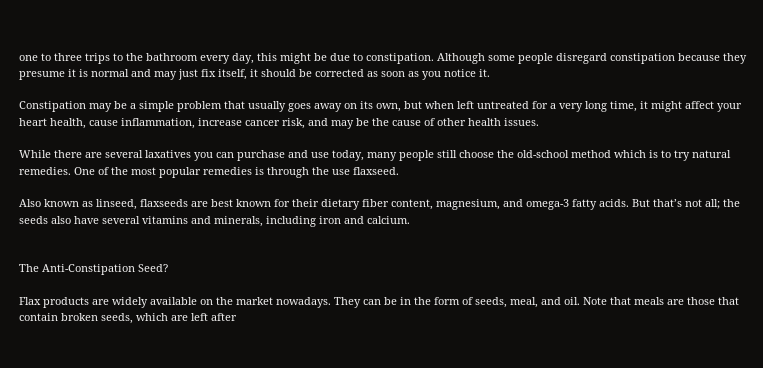one to three trips to the bathroom every day, this might be due to constipation. Although some people disregard constipation because they presume it is normal and may just fix itself, it should be corrected as soon as you notice it.

Constipation may be a simple problem that usually goes away on its own, but when left untreated for a very long time, it might affect your heart health, cause inflammation, increase cancer risk, and may be the cause of other health issues.

While there are several laxatives you can purchase and use today, many people still choose the old-school method which is to try natural remedies. One of the most popular remedies is through the use flaxseed.

Also known as linseed, flaxseeds are best known for their dietary fiber content, magnesium, and omega-3 fatty acids. But that’s not all; the seeds also have several vitamins and minerals, including iron and calcium.


The Anti-Constipation Seed?

Flax products are widely available on the market nowadays. They can be in the form of seeds, meal, and oil. Note that meals are those that contain broken seeds, which are left after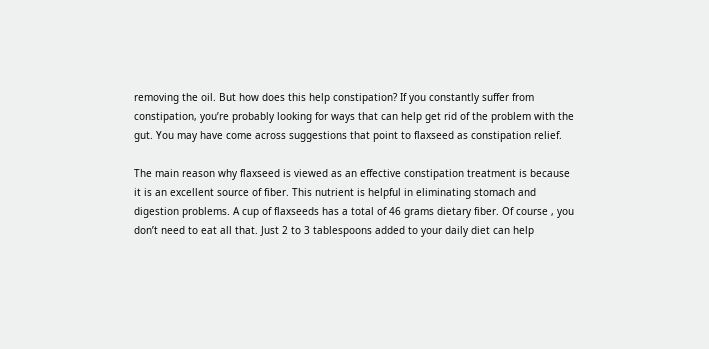removing the oil. But how does this help constipation? If you constantly suffer from constipation, you’re probably looking for ways that can help get rid of the problem with the gut. You may have come across suggestions that point to flaxseed as constipation relief.

The main reason why flaxseed is viewed as an effective constipation treatment is because it is an excellent source of fiber. This nutrient is helpful in eliminating stomach and digestion problems. A cup of flaxseeds has a total of 46 grams dietary fiber. Of course , you don’t need to eat all that. Just 2 to 3 tablespoons added to your daily diet can help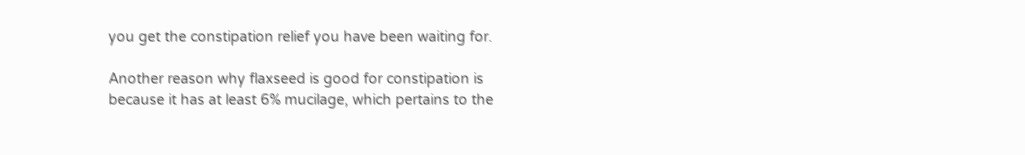you get the constipation relief you have been waiting for.

Another reason why flaxseed is good for constipation is because it has at least 6% mucilage, which pertains to the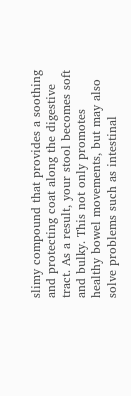slimy compound that provides a soothing and protecting coat along the digestive tract. As a result, your stool becomes soft and bulky. This not only promotes healthy bowel movements, but may also solve problems such as intestinal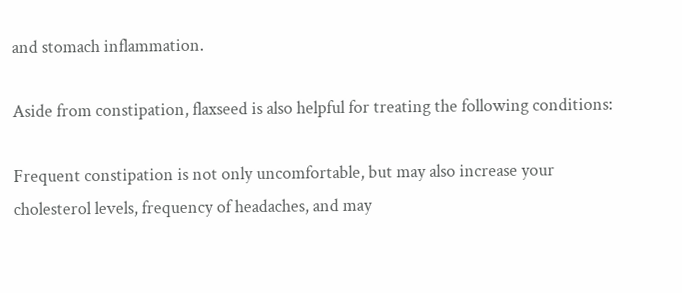and stomach inflammation.

Aside from constipation, flaxseed is also helpful for treating the following conditions:

Frequent constipation is not only uncomfortable, but may also increase your cholesterol levels, frequency of headaches, and may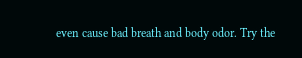even cause bad breath and body odor. Try the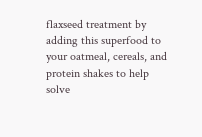flaxseed treatment by adding this superfood to your oatmeal, cereals, and protein shakes to help solve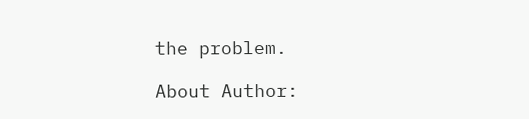the problem.

About Author: